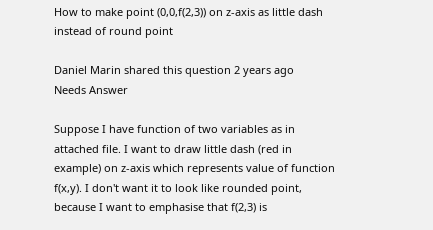How to make point (0,0,f(2,3)) on z-axis as little dash instead of round point

Daniel Marin shared this question 2 years ago
Needs Answer

Suppose I have function of two variables as in attached file. I want to draw little dash (red in example) on z-axis which represents value of function f(x,y). I don't want it to look like rounded point, because I want to emphasise that f(2,3) is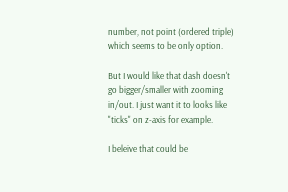number, not point (ordered triple) which seems to be only option.

But I would like that dash doesn't go bigger/smaller with zooming in/out. I just want it to looks like "ticks" on z-axis for example.

I beleive that could be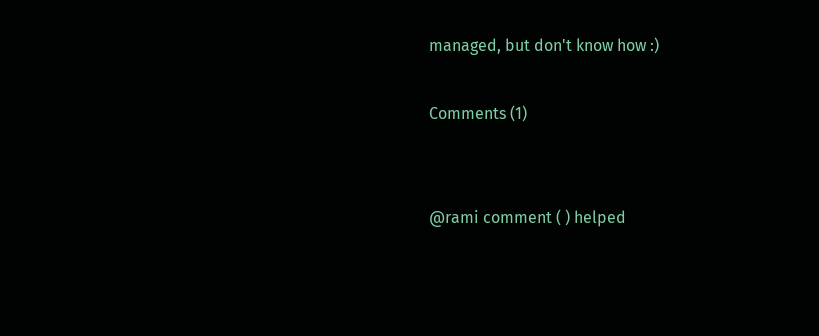managed, but don't know how :)

Comments (1)


@rami comment ( ) helped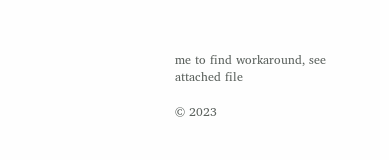me to find workaround, see attached file

© 2023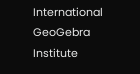International GeoGebra Institute